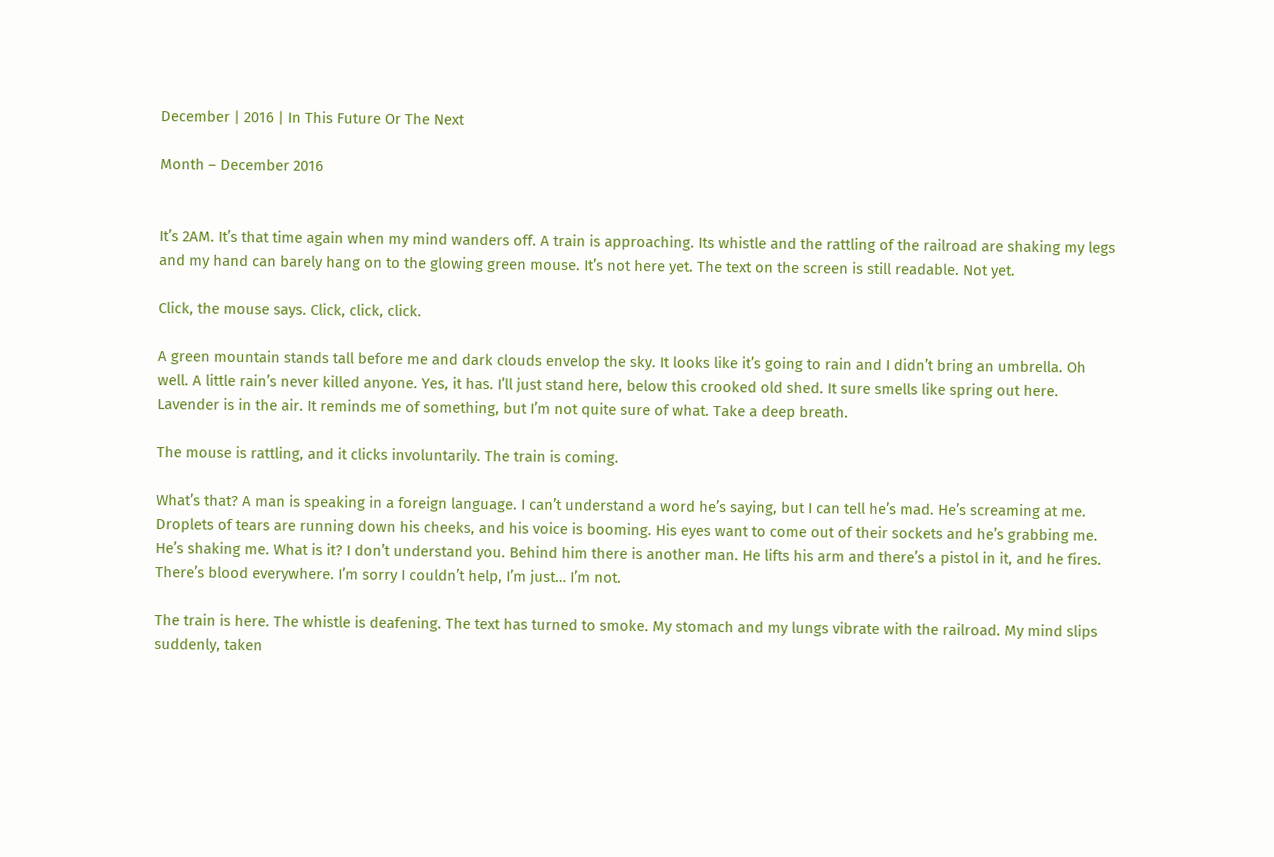December | 2016 | In This Future Or The Next

Month – December 2016


It’s 2AM. It’s that time again when my mind wanders off. A train is approaching. Its whistle and the rattling of the railroad are shaking my legs and my hand can barely hang on to the glowing green mouse. It’s not here yet. The text on the screen is still readable. Not yet.

Click, the mouse says. Click, click, click.

A green mountain stands tall before me and dark clouds envelop the sky. It looks like it’s going to rain and I didn’t bring an umbrella. Oh well. A little rain’s never killed anyone. Yes, it has. I’ll just stand here, below this crooked old shed. It sure smells like spring out here. Lavender is in the air. It reminds me of something, but I’m not quite sure of what. Take a deep breath.

The mouse is rattling, and it clicks involuntarily. The train is coming.

What’s that? A man is speaking in a foreign language. I can’t understand a word he’s saying, but I can tell he’s mad. He’s screaming at me. Droplets of tears are running down his cheeks, and his voice is booming. His eyes want to come out of their sockets and he’s grabbing me. He’s shaking me. What is it? I don’t understand you. Behind him there is another man. He lifts his arm and there’s a pistol in it, and he fires. There’s blood everywhere. I’m sorry I couldn’t help, I’m just… I’m not.

The train is here. The whistle is deafening. The text has turned to smoke. My stomach and my lungs vibrate with the railroad. My mind slips suddenly, taken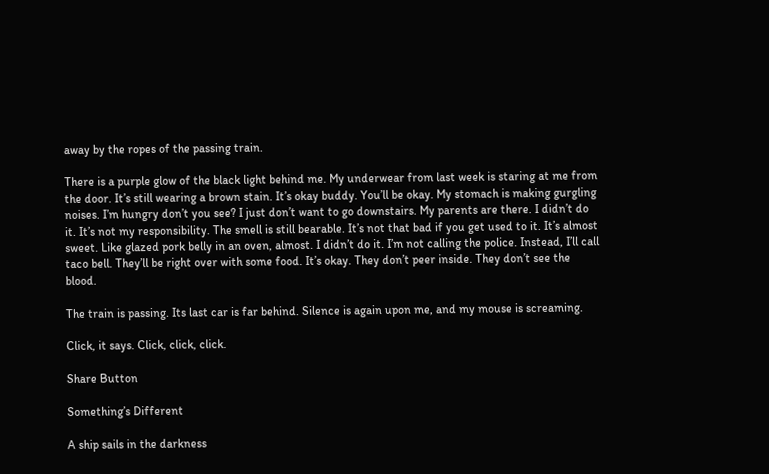away by the ropes of the passing train.

There is a purple glow of the black light behind me. My underwear from last week is staring at me from the door. It’s still wearing a brown stain. It’s okay buddy. You’ll be okay. My stomach is making gurgling noises. I’m hungry don’t you see? I just don’t want to go downstairs. My parents are there. I didn’t do it. It’s not my responsibility. The smell is still bearable. It’s not that bad if you get used to it. It’s almost sweet. Like glazed pork belly in an oven, almost. I didn’t do it. I’m not calling the police. Instead, I’ll call taco bell. They’ll be right over with some food. It’s okay. They don’t peer inside. They don’t see the blood.

The train is passing. Its last car is far behind. Silence is again upon me, and my mouse is screaming.

Click, it says. Click, click, click.

Share Button

Something’s Different

A ship sails in the darkness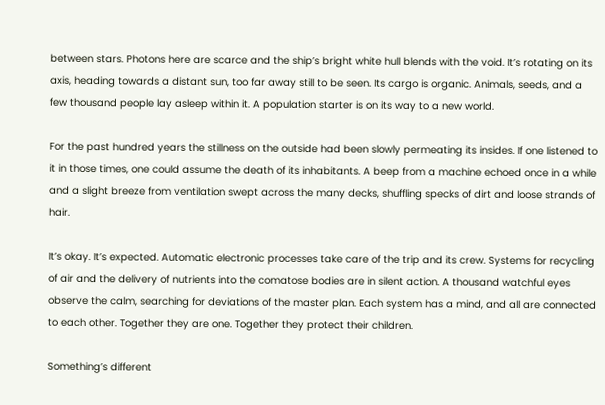between stars. Photons here are scarce and the ship’s bright white hull blends with the void. It’s rotating on its axis, heading towards a distant sun, too far away still to be seen. Its cargo is organic. Animals, seeds, and a few thousand people lay asleep within it. A population starter is on its way to a new world.

For the past hundred years the stillness on the outside had been slowly permeating its insides. If one listened to it in those times, one could assume the death of its inhabitants. A beep from a machine echoed once in a while and a slight breeze from ventilation swept across the many decks, shuffling specks of dirt and loose strands of hair.

It’s okay. It’s expected. Automatic electronic processes take care of the trip and its crew. Systems for recycling of air and the delivery of nutrients into the comatose bodies are in silent action. A thousand watchful eyes observe the calm, searching for deviations of the master plan. Each system has a mind, and all are connected to each other. Together they are one. Together they protect their children.

Something’s different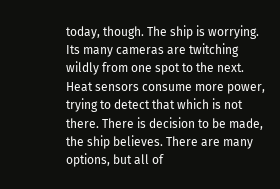today, though. The ship is worrying. Its many cameras are twitching wildly from one spot to the next. Heat sensors consume more power, trying to detect that which is not there. There is decision to be made, the ship believes. There are many options, but all of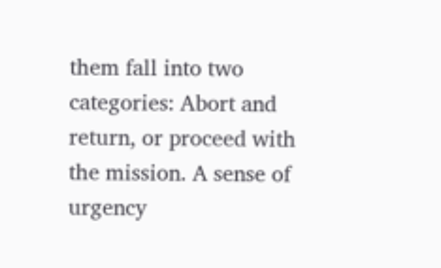them fall into two categories: Abort and return, or proceed with the mission. A sense of urgency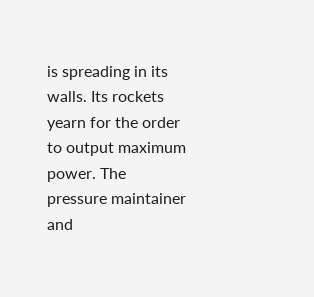is spreading in its walls. Its rockets yearn for the order to output maximum power. The pressure maintainer and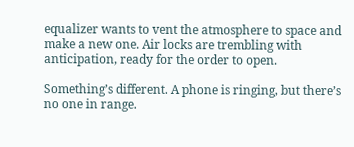equalizer wants to vent the atmosphere to space and make a new one. Air locks are trembling with anticipation, ready for the order to open.

Something’s different. A phone is ringing, but there’s no one in range.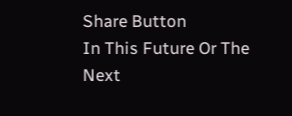Share Button
In This Future Or The Next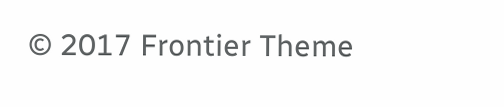© 2017 Frontier Theme